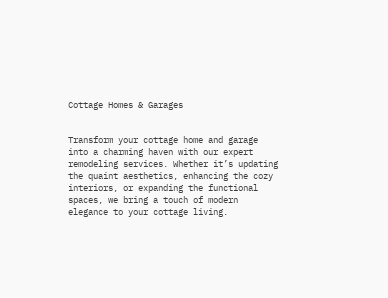Cottage Homes & Garages


Transform your cottage home and garage into a charming haven with our expert remodeling services. Whether it’s updating the quaint aesthetics, enhancing the cozy interiors, or expanding the functional spaces, we bring a touch of modern elegance to your cottage living.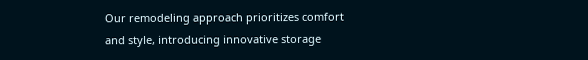Our remodeling approach prioritizes comfort and style, introducing innovative storage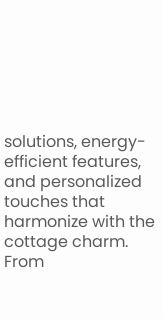solutions, energy-efficient features, and personalized touches that harmonize with the cottage charm. From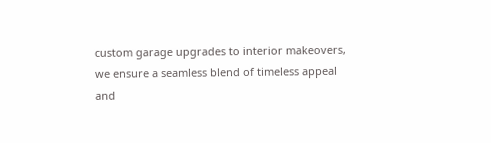custom garage upgrades to interior makeovers, we ensure a seamless blend of timeless appeal and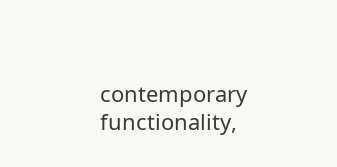contemporary functionality,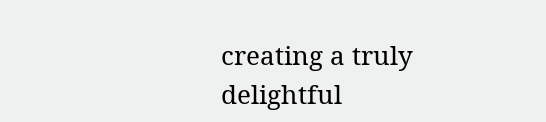creating a truly delightful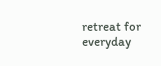retreat for everyday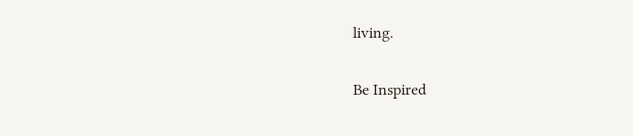living.

Be Inspired